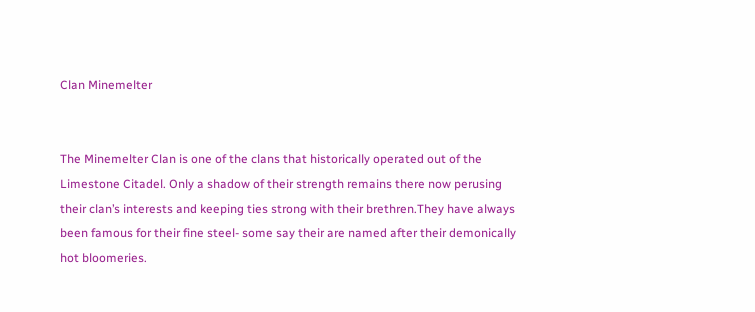Clan Minemelter


The Minemelter Clan is one of the clans that historically operated out of the Limestone Citadel. Only a shadow of their strength remains there now perusing their clan’s interests and keeping ties strong with their brethren.They have always been famous for their fine steel- some say their are named after their demonically hot bloomeries.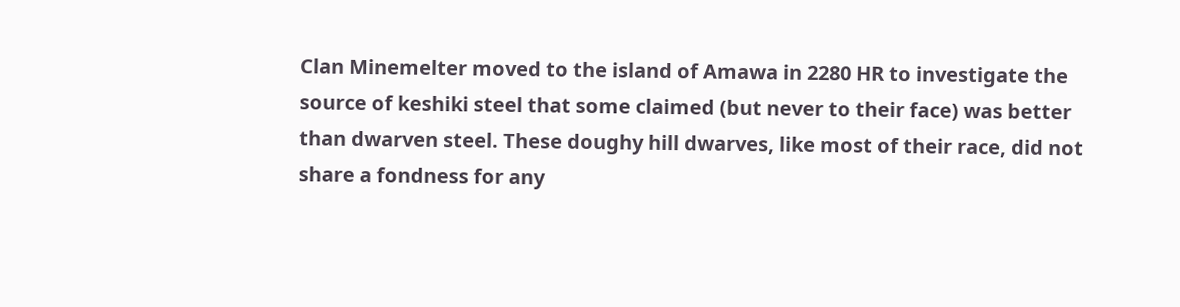Clan Minemelter moved to the island of Amawa in 2280 HR to investigate the source of keshiki steel that some claimed (but never to their face) was better than dwarven steel. These doughy hill dwarves, like most of their race, did not share a fondness for any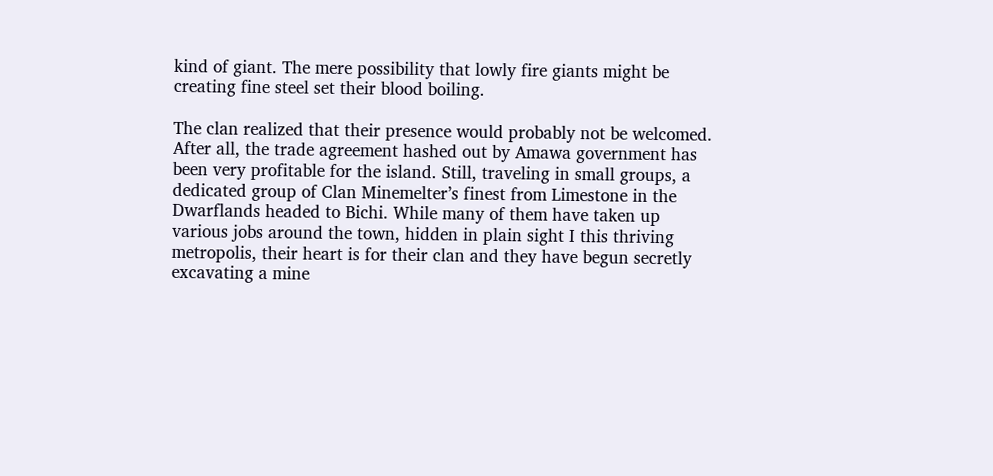kind of giant. The mere possibility that lowly fire giants might be creating fine steel set their blood boiling.

The clan realized that their presence would probably not be welcomed. After all, the trade agreement hashed out by Amawa government has been very profitable for the island. Still, traveling in small groups, a dedicated group of Clan Minemelter’s finest from Limestone in the Dwarflands headed to Bichi. While many of them have taken up various jobs around the town, hidden in plain sight I this thriving metropolis, their heart is for their clan and they have begun secretly excavating a mine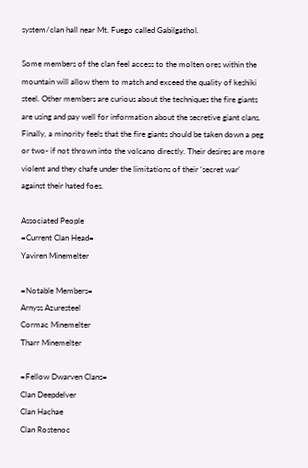system/clan hall near Mt. Fuego called Gabilgathol.

Some members of the clan feel access to the molten ores within the mountain will allow them to match and exceed the quality of keshiki steel. Other members are curious about the techniques the fire giants are using and pay well for information about the secretive giant clans. Finally, a minority feels that the fire giants should be taken down a peg or two- if not thrown into the volcano directly. Their desires are more violent and they chafe under the limitations of their ‘secret war’ against their hated foes.

Associated People
=Current Clan Head=
Yaviren Minemelter

=Notable Members=
Arnyss Azuresteel
Cormac Minemelter
Tharr Minemelter

=Fellow Dwarven Clans=
Clan Deepdelver
Clan Hachae
Clan Rostenoc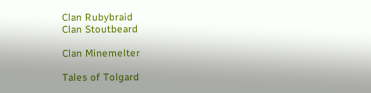Clan Rubybraid
Clan Stoutbeard

Clan Minemelter

Tales of Tolgard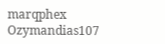marqphex Ozymandias107